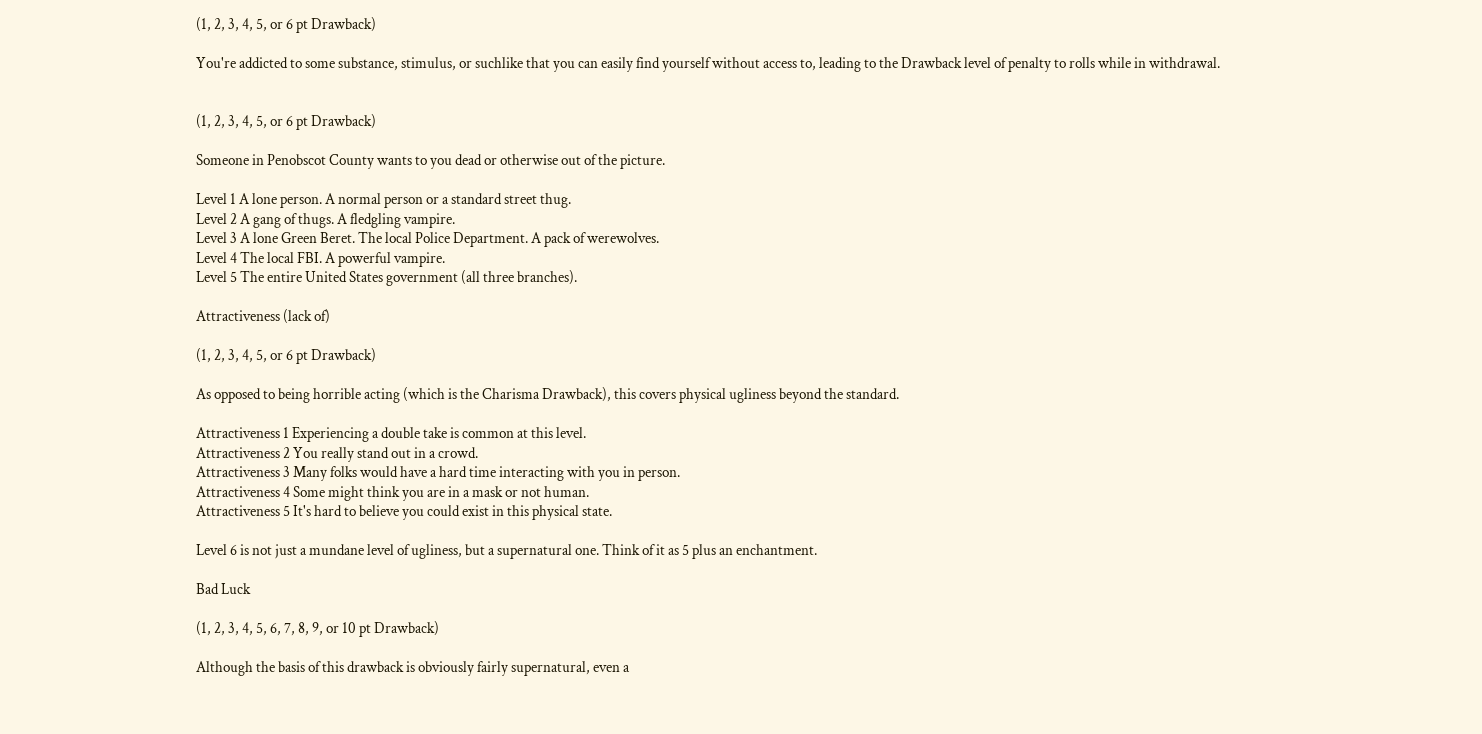(1, 2, 3, 4, 5, or 6 pt Drawback)

You're addicted to some substance, stimulus, or suchlike that you can easily find yourself without access to, leading to the Drawback level of penalty to rolls while in withdrawal.


(1, 2, 3, 4, 5, or 6 pt Drawback)

Someone in Penobscot County wants to you dead or otherwise out of the picture.

Level 1 A lone person. A normal person or a standard street thug.
Level 2 A gang of thugs. A fledgling vampire.
Level 3 A lone Green Beret. The local Police Department. A pack of werewolves.
Level 4 The local FBI. A powerful vampire.
Level 5 The entire United States government (all three branches).

Attractiveness (lack of)

(1, 2, 3, 4, 5, or 6 pt Drawback)

As opposed to being horrible acting (which is the Charisma Drawback), this covers physical ugliness beyond the standard.

Attractiveness 1 Experiencing a double take is common at this level.
Attractiveness 2 You really stand out in a crowd.
Attractiveness 3 Many folks would have a hard time interacting with you in person.
Attractiveness 4 Some might think you are in a mask or not human.
Attractiveness 5 It's hard to believe you could exist in this physical state.

Level 6 is not just a mundane level of ugliness, but a supernatural one. Think of it as 5 plus an enchantment.

Bad Luck

(1, 2, 3, 4, 5, 6, 7, 8, 9, or 10 pt Drawback)

Although the basis of this drawback is obviously fairly supernatural, even a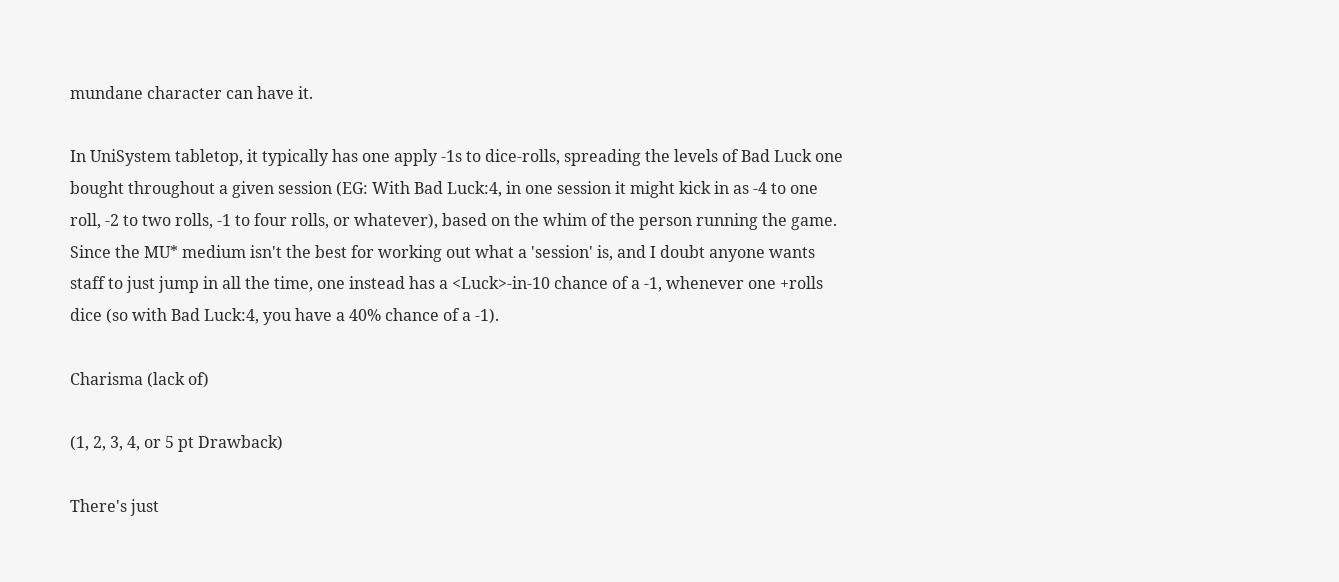mundane character can have it.

In UniSystem tabletop, it typically has one apply -1s to dice-rolls, spreading the levels of Bad Luck one bought throughout a given session (EG: With Bad Luck:4, in one session it might kick in as -4 to one roll, -2 to two rolls, -1 to four rolls, or whatever), based on the whim of the person running the game. Since the MU* medium isn't the best for working out what a 'session' is, and I doubt anyone wants staff to just jump in all the time, one instead has a <Luck>-in-10 chance of a -1, whenever one +rolls dice (so with Bad Luck:4, you have a 40% chance of a -1).

Charisma (lack of)

(1, 2, 3, 4, or 5 pt Drawback)

There's just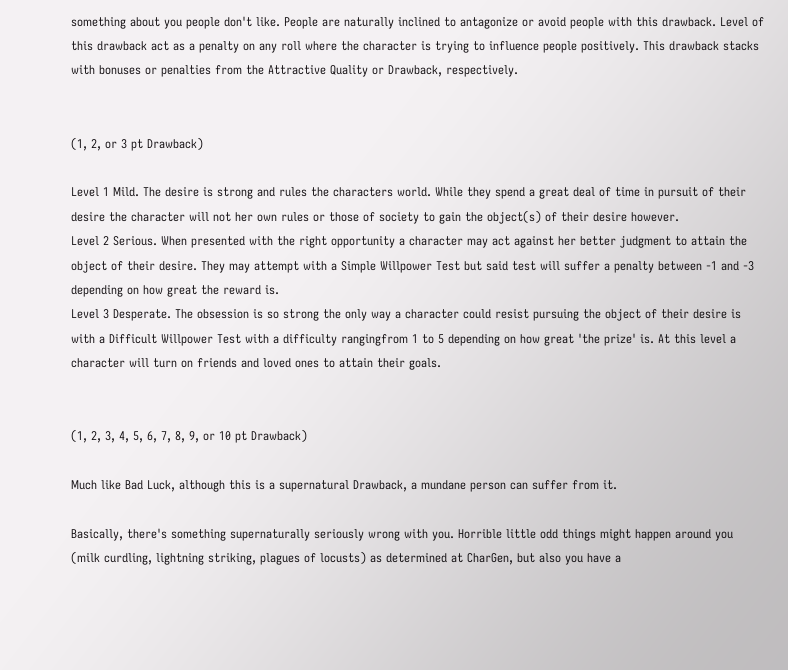something about you people don't like. People are naturally inclined to antagonize or avoid people with this drawback. Level of this drawback act as a penalty on any roll where the character is trying to influence people positively. This drawback stacks with bonuses or penalties from the Attractive Quality or Drawback, respectively.


(1, 2, or 3 pt Drawback)

Level 1 Mild. The desire is strong and rules the characters world. While they spend a great deal of time in pursuit of their desire the character will not her own rules or those of society to gain the object(s) of their desire however.
Level 2 Serious. When presented with the right opportunity a character may act against her better judgment to attain the object of their desire. They may attempt with a Simple Willpower Test but said test will suffer a penalty between -1 and -3 depending on how great the reward is.
Level 3 Desperate. The obsession is so strong the only way a character could resist pursuing the object of their desire is with a Difficult Willpower Test with a difficulty rangingfrom 1 to 5 depending on how great 'the prize' is. At this level a character will turn on friends and loved ones to attain their goals.


(1, 2, 3, 4, 5, 6, 7, 8, 9, or 10 pt Drawback)

Much like Bad Luck, although this is a supernatural Drawback, a mundane person can suffer from it.

Basically, there's something supernaturally seriously wrong with you. Horrible little odd things might happen around you (milk curdling, lightning striking, plagues of locusts) as determined at CharGen, but also you have a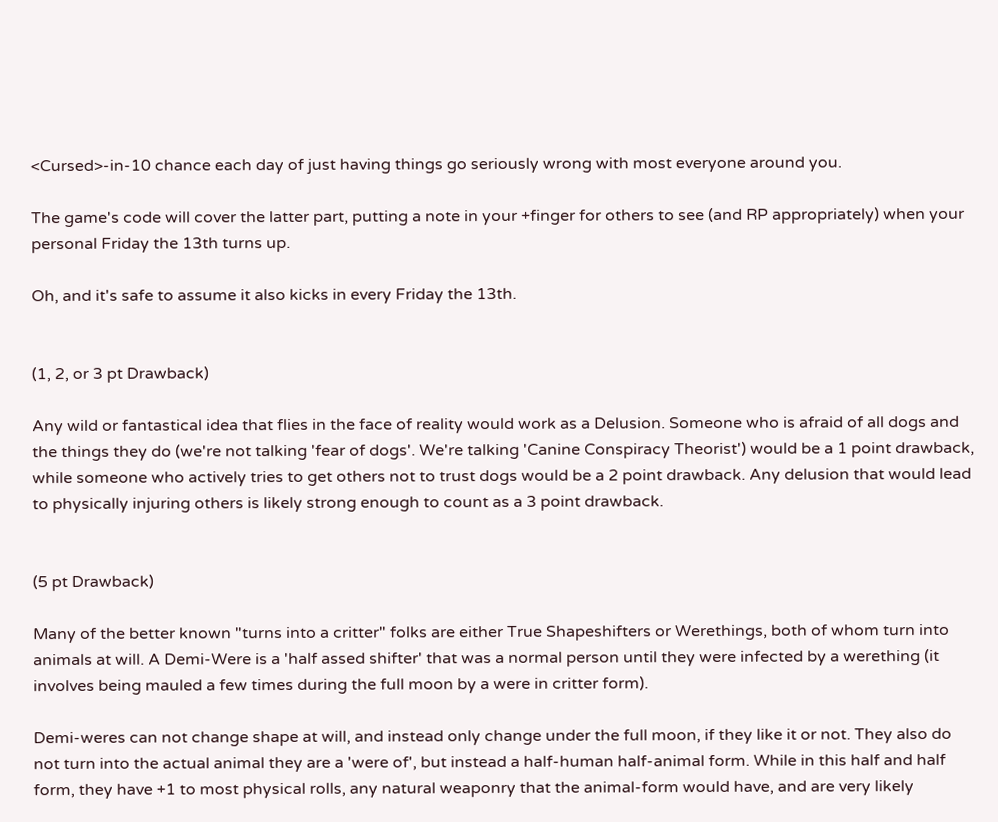<Cursed>-in-10 chance each day of just having things go seriously wrong with most everyone around you.

The game's code will cover the latter part, putting a note in your +finger for others to see (and RP appropriately) when your personal Friday the 13th turns up.

Oh, and it's safe to assume it also kicks in every Friday the 13th.


(1, 2, or 3 pt Drawback)

Any wild or fantastical idea that flies in the face of reality would work as a Delusion. Someone who is afraid of all dogs and the things they do (we're not talking 'fear of dogs'. We're talking 'Canine Conspiracy Theorist') would be a 1 point drawback, while someone who actively tries to get others not to trust dogs would be a 2 point drawback. Any delusion that would lead to physically injuring others is likely strong enough to count as a 3 point drawback.


(5 pt Drawback)

Many of the better known "turns into a critter" folks are either True Shapeshifters or Werethings, both of whom turn into animals at will. A Demi-Were is a 'half assed shifter' that was a normal person until they were infected by a werething (it involves being mauled a few times during the full moon by a were in critter form).

Demi-weres can not change shape at will, and instead only change under the full moon, if they like it or not. They also do not turn into the actual animal they are a 'were of', but instead a half-human half-animal form. While in this half and half form, they have +1 to most physical rolls, any natural weaponry that the animal-form would have, and are very likely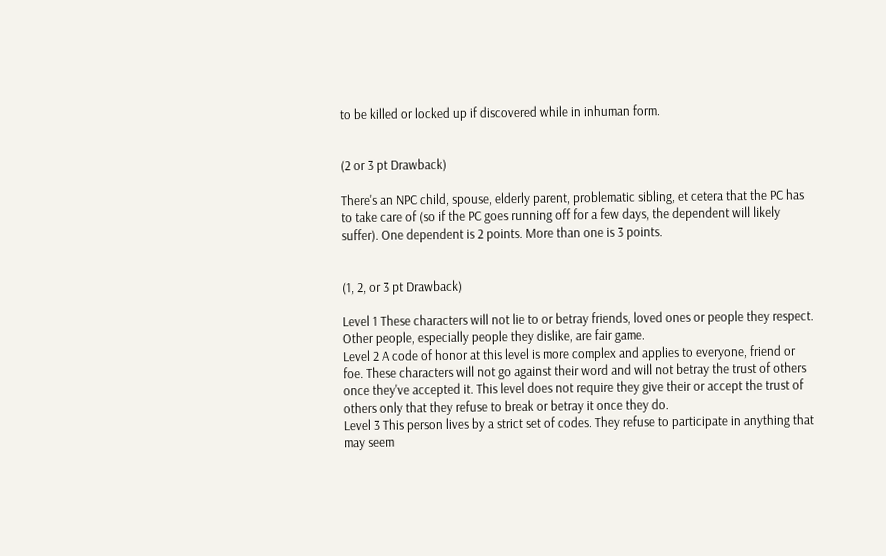to be killed or locked up if discovered while in inhuman form.


(2 or 3 pt Drawback)

There's an NPC child, spouse, elderly parent, problematic sibling, et cetera that the PC has to take care of (so if the PC goes running off for a few days, the dependent will likely suffer). One dependent is 2 points. More than one is 3 points.


(1, 2, or 3 pt Drawback)

Level 1 These characters will not lie to or betray friends, loved ones or people they respect. Other people, especially people they dislike, are fair game.
Level 2 A code of honor at this level is more complex and applies to everyone, friend or foe. These characters will not go against their word and will not betray the trust of others once they've accepted it. This level does not require they give their or accept the trust of others only that they refuse to break or betray it once they do.
Level 3 This person lives by a strict set of codes. They refuse to participate in anything that may seem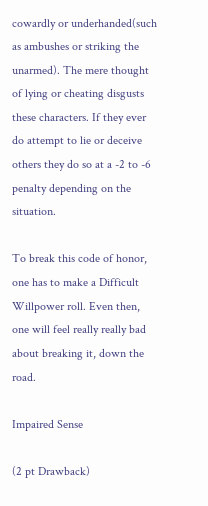cowardly or underhanded(such as ambushes or striking the unarmed). The mere thought of lying or cheating disgusts these characters. If they ever do attempt to lie or deceive others they do so at a -2 to -6 penalty depending on the situation.

To break this code of honor, one has to make a Difficult Willpower roll. Even then, one will feel really really bad about breaking it, down the road.

Impaired Sense

(2 pt Drawback)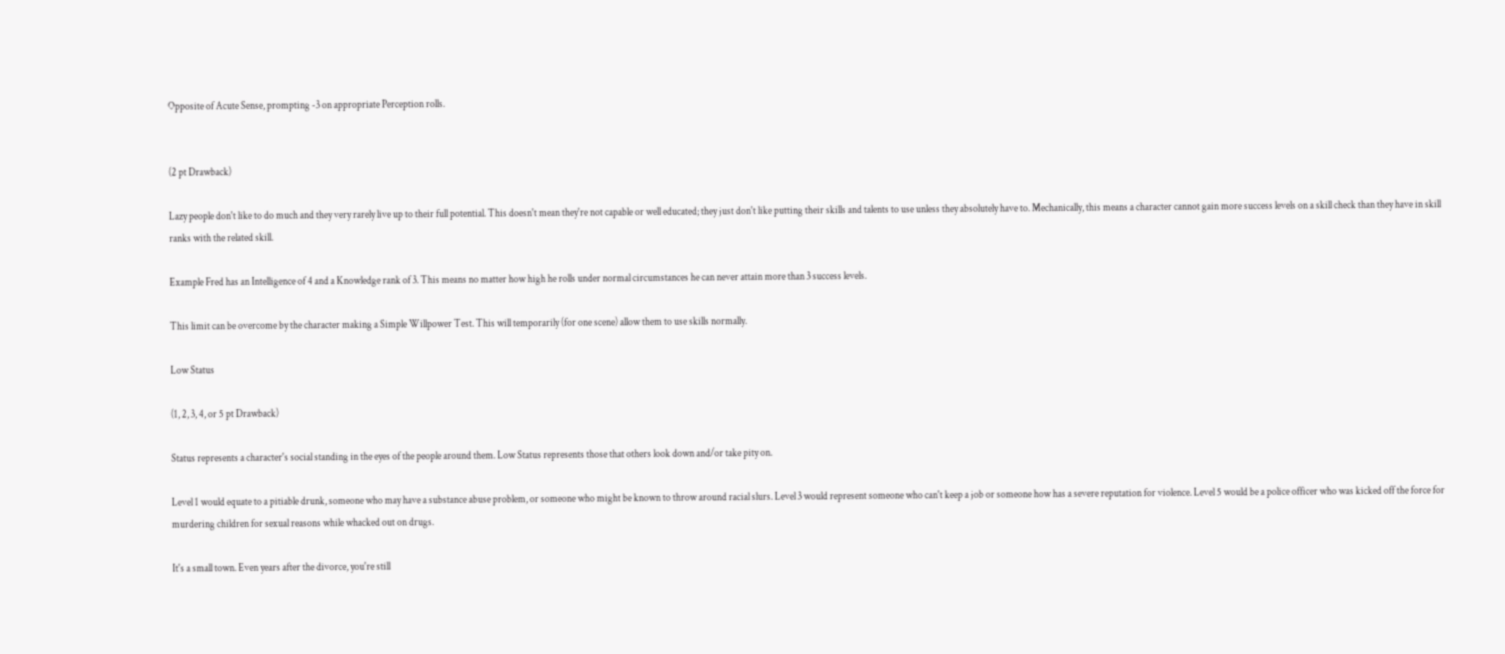Opposite of Acute Sense, prompting -3 on appropriate Perception rolls.


(2 pt Drawback)

Lazy people don't like to do much and they very rarely live up to their full potential. This doesn't mean they're not capable or well educated; they just don't like putting their skills and talents to use unless they absolutely have to. Mechanically, this means a character cannot gain more success levels on a skill check than they have in skill ranks with the related skill.

Example Fred has an Intelligence of 4 and a Knowledge rank of 3. This means no matter how high he rolls under normal circumstances he can never attain more than 3 success levels.

This limit can be overcome by the character making a Simple Willpower Test. This will temporarily (for one scene) allow them to use skills normally.

Low Status

(1, 2, 3, 4, or 5 pt Drawback)

Status represents a character's social standing in the eyes of the people around them. Low Status represents those that others look down and/or take pity on.

Level 1 would equate to a pitiable drunk, someone who may have a substance abuse problem, or someone who might be known to throw around racial slurs. Level 3 would represent someone who can't keep a job or someone how has a severe reputation for violence. Level 5 would be a police officer who was kicked off the force for murdering children for sexual reasons while whacked out on drugs.

It's a small town. Even years after the divorce, you're still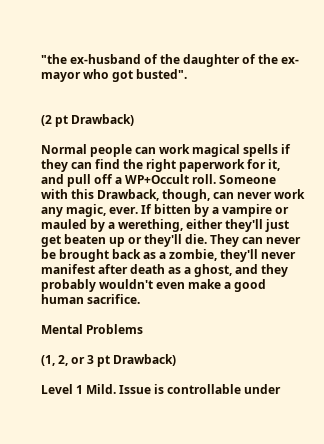"the ex-husband of the daughter of the ex-mayor who got busted".


(2 pt Drawback)

Normal people can work magical spells if they can find the right paperwork for it, and pull off a WP+Occult roll. Someone with this Drawback, though, can never work any magic, ever. If bitten by a vampire or mauled by a werething, either they'll just get beaten up or they'll die. They can never be brought back as a zombie, they'll never manifest after death as a ghost, and they probably wouldn't even make a good human sacrifice.

Mental Problems

(1, 2, or 3 pt Drawback)

Level 1 Mild. Issue is controllable under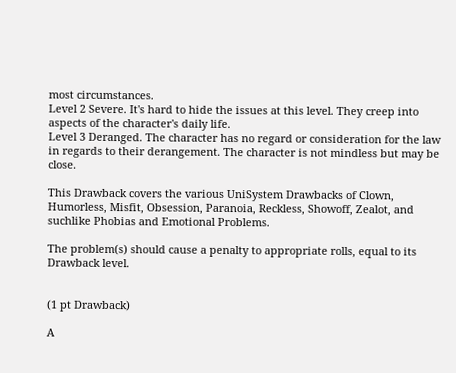most circumstances.
Level 2 Severe. It's hard to hide the issues at this level. They creep into aspects of the character's daily life.
Level 3 Deranged. The character has no regard or consideration for the law in regards to their derangement. The character is not mindless but may be close.

This Drawback covers the various UniSystem Drawbacks of Clown, Humorless, Misfit, Obsession, Paranoia, Reckless, Showoff, Zealot, and suchlike Phobias and Emotional Problems.

The problem(s) should cause a penalty to appropriate rolls, equal to its Drawback level.


(1 pt Drawback)

A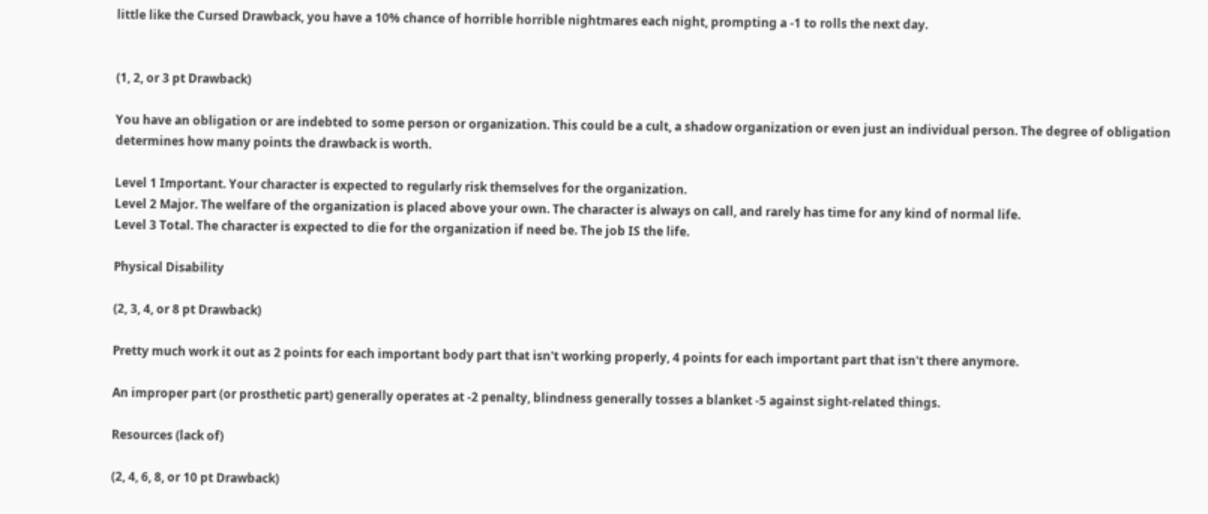little like the Cursed Drawback, you have a 10% chance of horrible horrible nightmares each night, prompting a -1 to rolls the next day.


(1, 2, or 3 pt Drawback)

You have an obligation or are indebted to some person or organization. This could be a cult, a shadow organization or even just an individual person. The degree of obligation determines how many points the drawback is worth.

Level 1 Important. Your character is expected to regularly risk themselves for the organization.
Level 2 Major. The welfare of the organization is placed above your own. The character is always on call, and rarely has time for any kind of normal life.
Level 3 Total. The character is expected to die for the organization if need be. The job IS the life.

Physical Disability

(2, 3, 4, or 8 pt Drawback)

Pretty much work it out as 2 points for each important body part that isn't working properly, 4 points for each important part that isn't there anymore.

An improper part (or prosthetic part) generally operates at -2 penalty, blindness generally tosses a blanket -5 against sight-related things.

Resources (lack of)

(2, 4, 6, 8, or 10 pt Drawback)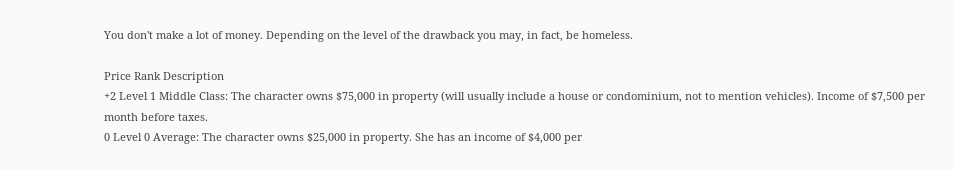You don't make a lot of money. Depending on the level of the drawback you may, in fact, be homeless.

Price Rank Description
+2 Level 1 Middle Class: The character owns $75,000 in property (will usually include a house or condominium, not to mention vehicles). Income of $7,500 per month before taxes.
0 Level 0 Average: The character owns $25,000 in property. She has an income of $4,000 per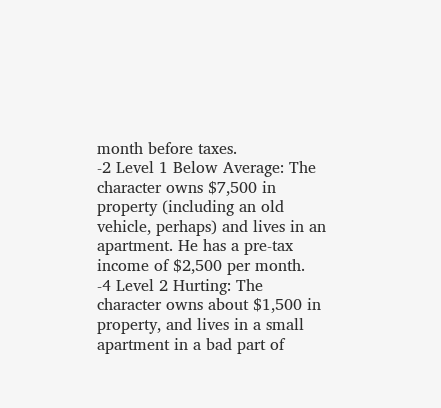month before taxes.
-2 Level 1 Below Average: The character owns $7,500 in property (including an old vehicle, perhaps) and lives in an apartment. He has a pre-tax income of $2,500 per month.
-4 Level 2 Hurting: The character owns about $1,500 in property, and lives in a small apartment in a bad part of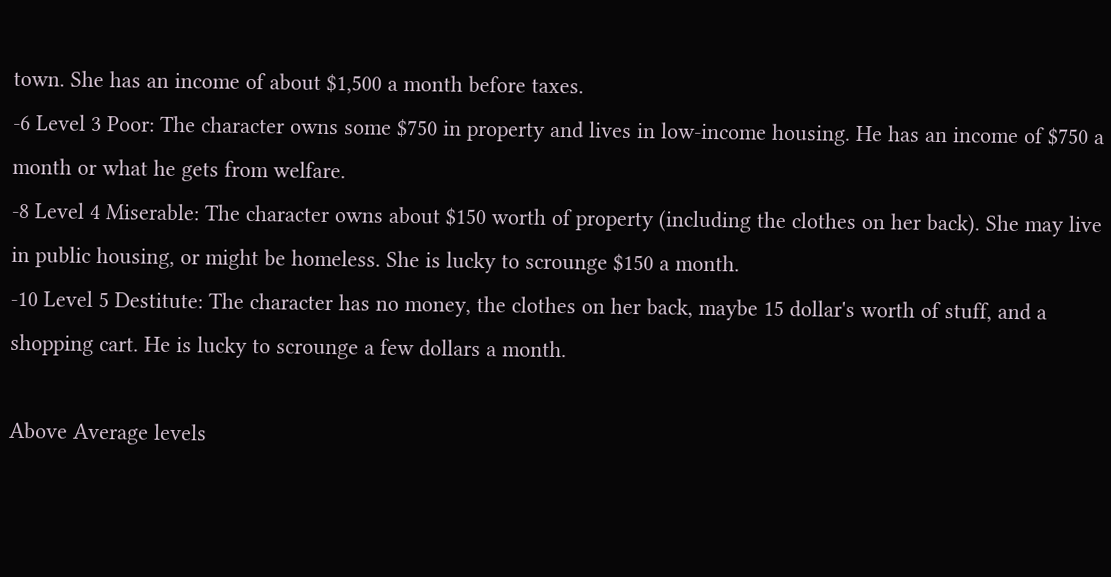town. She has an income of about $1,500 a month before taxes.
-6 Level 3 Poor: The character owns some $750 in property and lives in low-income housing. He has an income of $750 a month or what he gets from welfare.
-8 Level 4 Miserable: The character owns about $150 worth of property (including the clothes on her back). She may live in public housing, or might be homeless. She is lucky to scrounge $150 a month.
-10 Level 5 Destitute: The character has no money, the clothes on her back, maybe 15 dollar's worth of stuff, and a shopping cart. He is lucky to scrounge a few dollars a month.

Above Average levels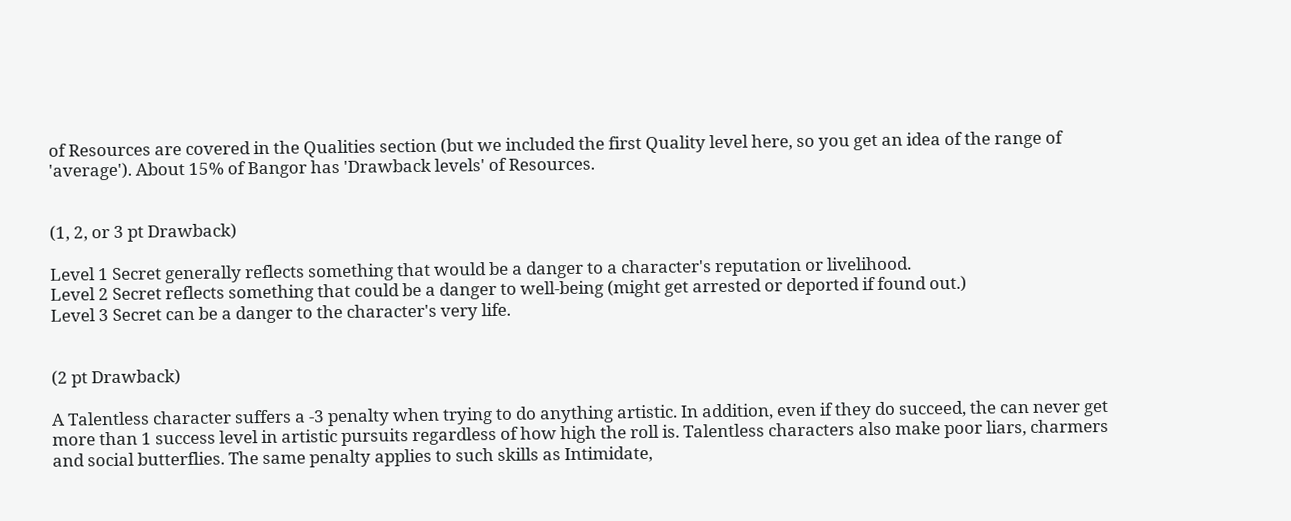of Resources are covered in the Qualities section (but we included the first Quality level here, so you get an idea of the range of 'average'). About 15% of Bangor has 'Drawback levels' of Resources.


(1, 2, or 3 pt Drawback)

Level 1 Secret generally reflects something that would be a danger to a character's reputation or livelihood.
Level 2 Secret reflects something that could be a danger to well-being (might get arrested or deported if found out.)
Level 3 Secret can be a danger to the character's very life.


(2 pt Drawback)

A Talentless character suffers a -3 penalty when trying to do anything artistic. In addition, even if they do succeed, the can never get more than 1 success level in artistic pursuits regardless of how high the roll is. Talentless characters also make poor liars, charmers and social butterflies. The same penalty applies to such skills as Intimidate,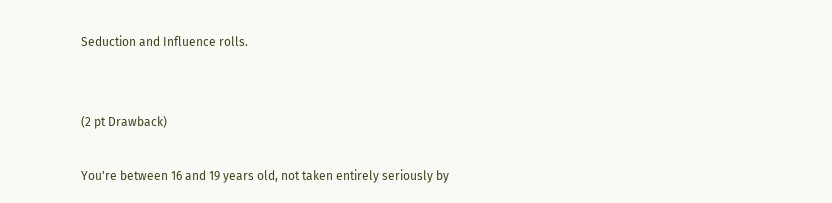Seduction and Influence rolls.


(2 pt Drawback)

You're between 16 and 19 years old, not taken entirely seriously by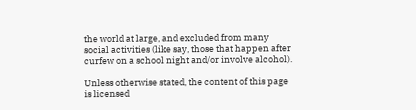the world at large, and excluded from many social activities (like say, those that happen after curfew on a school night and/or involve alcohol).

Unless otherwise stated, the content of this page is licensed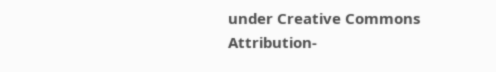under Creative Commons Attribution-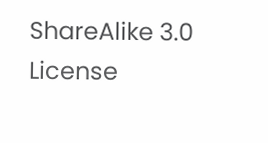ShareAlike 3.0 License